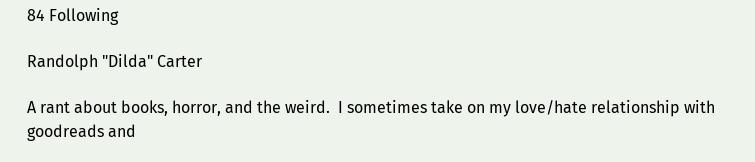84 Following

Randolph "Dilda" Carter

A rant about books, horror, and the weird.  I sometimes take on my love/hate relationship with goodreads and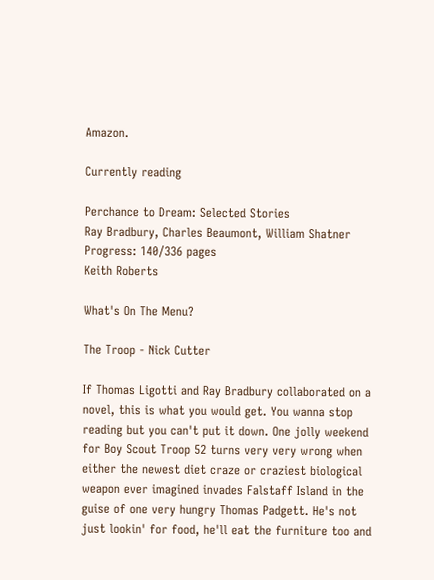Amazon.

Currently reading

Perchance to Dream: Selected Stories
Ray Bradbury, Charles Beaumont, William Shatner
Progress: 140/336 pages
Keith Roberts

What's On The Menu?

The Troop - Nick Cutter

If Thomas Ligotti and Ray Bradbury collaborated on a novel, this is what you would get. You wanna stop reading but you can't put it down. One jolly weekend for Boy Scout Troop 52 turns very very wrong when either the newest diet craze or craziest biological weapon ever imagined invades Falstaff Island in the guise of one very hungry Thomas Padgett. He's not just lookin' for food, he'll eat the furniture too and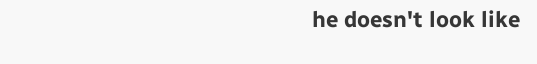he doesn't look like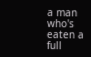a man who's eaten a full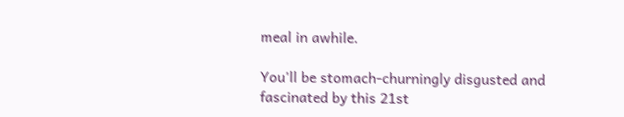meal in awhile.

You'll be stomach-churningly disgusted and fascinated by this 21st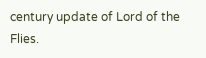century update of Lord of the Flies.